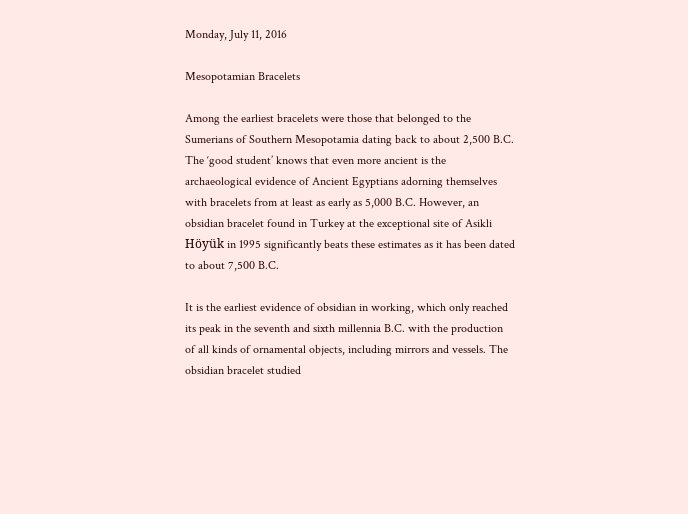Monday, July 11, 2016

Mesopotamian Bracelets

Among the earliest bracelets were those that belonged to the Sumerians of Southern Mesopotamia dating back to about 2,500 B.C. The ‘good student’ knows that even more ancient is the archaeological evidence of Ancient Egyptians adorning themselves with bracelets from at least as early as 5,000 B.C. However, an obsidian bracelet found in Turkey at the exceptional site of Asikli Höyük in 1995 significantly beats these estimates as it has been dated to about 7,500 B.C.

It is the earliest evidence of obsidian in working, which only reached its peak in the seventh and sixth millennia B.C. with the production of all kinds of ornamental objects, including mirrors and vessels. The obsidian bracelet studied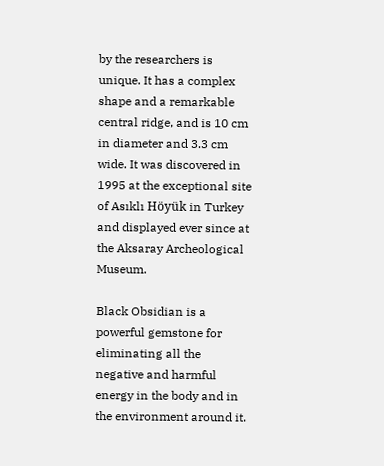by the researchers is unique. It has a complex shape and a remarkable central ridge, and is 10 cm in diameter and 3.3 cm wide. It was discovered in 1995 at the exceptional site of Asıklı Höyük in Turkey and displayed ever since at the Aksaray Archeological Museum.

Black Obsidian is a powerful gemstone for eliminating all the negative and harmful energy in the body and in the environment around it.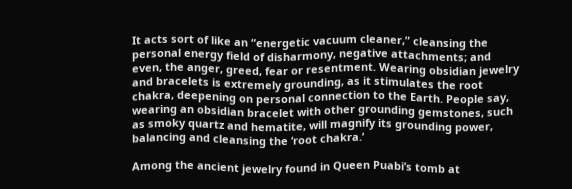It acts sort of like an “energetic vacuum cleaner,” cleansing the personal energy field of disharmony, negative attachments; and even, the anger, greed, fear or resentment. Wearing obsidian jewelry and bracelets is extremely grounding, as it stimulates the root chakra, deepening on personal connection to the Earth. People say, wearing an obsidian bracelet with other grounding gemstones, such as smoky quartz and hematite, will magnify its grounding power, balancing and cleansing the ‘root chakra.’

Among the ancient jewelry found in Queen Puabi’s tomb at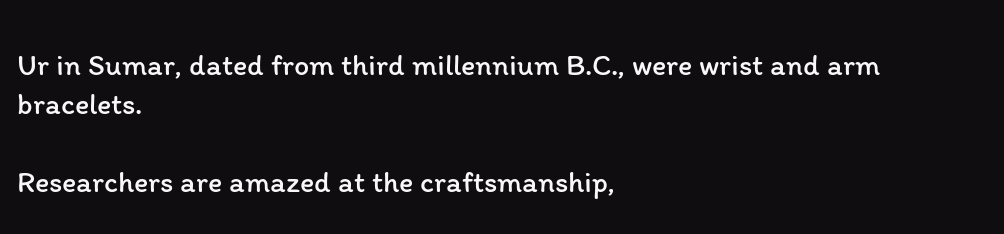Ur in Sumar, dated from third millennium B.C., were wrist and arm bracelets.

Researchers are amazed at the craftsmanship,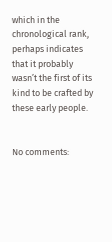which in the chronological rank, perhaps indicates that it probably wasn’t the first of its kind to be crafted by these early people.


No comments: